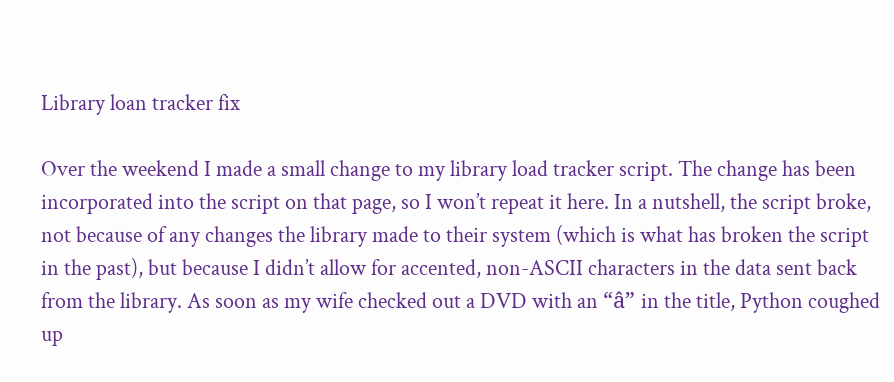Library loan tracker fix

Over the weekend I made a small change to my library load tracker script. The change has been incorporated into the script on that page, so I won’t repeat it here. In a nutshell, the script broke, not because of any changes the library made to their system (which is what has broken the script in the past), but because I didn’t allow for accented, non-ASCII characters in the data sent back from the library. As soon as my wife checked out a DVD with an “â” in the title, Python coughed up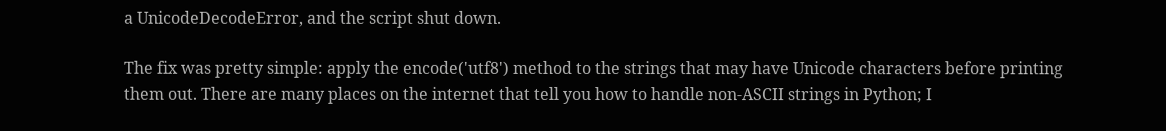a UnicodeDecodeError, and the script shut down.

The fix was pretty simple: apply the encode('utf8') method to the strings that may have Unicode characters before printing them out. There are many places on the internet that tell you how to handle non-ASCII strings in Python; I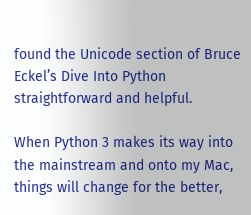found the Unicode section of Bruce Eckel’s Dive Into Python straightforward and helpful.

When Python 3 makes its way into the mainstream and onto my Mac, things will change for the better,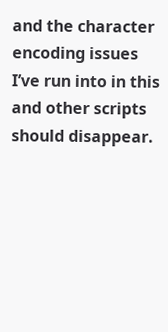and the character encoding issues I’ve run into in this and other scripts should disappear.